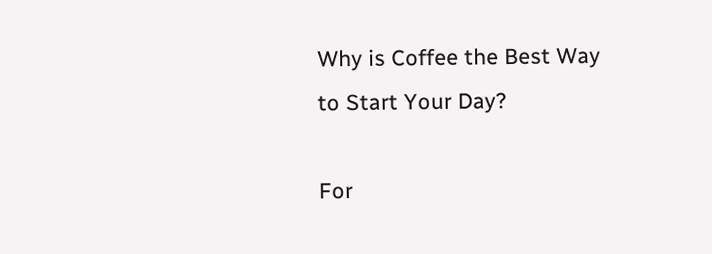Why is Coffee the Best Way to Start Your Day?

For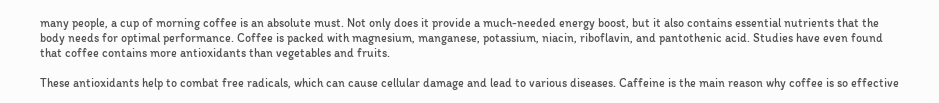many people, a cup of morning coffee is an absolute must. Not only does it provide a much-needed energy boost, but it also contains essential nutrients that the body needs for optimal performance. Coffee is packed with magnesium, manganese, potassium, niacin, riboflavin, and pantothenic acid. Studies have even found that coffee contains more antioxidants than vegetables and fruits.

These antioxidants help to combat free radicals, which can cause cellular damage and lead to various diseases. Caffeine is the main reason why coffee is so effective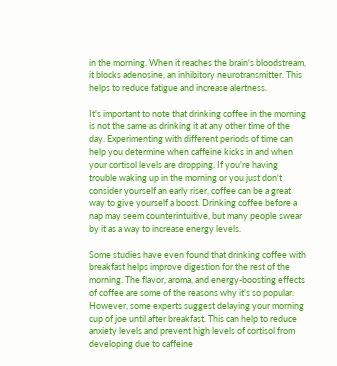in the morning. When it reaches the brain's bloodstream, it blocks adenosine, an inhibitory neurotransmitter. This helps to reduce fatigue and increase alertness.

It's important to note that drinking coffee in the morning is not the same as drinking it at any other time of the day. Experimenting with different periods of time can help you determine when caffeine kicks in and when your cortisol levels are dropping. If you're having trouble waking up in the morning or you just don't consider yourself an early riser, coffee can be a great way to give yourself a boost. Drinking coffee before a nap may seem counterintuitive, but many people swear by it as a way to increase energy levels.

Some studies have even found that drinking coffee with breakfast helps improve digestion for the rest of the morning. The flavor, aroma, and energy-boosting effects of coffee are some of the reasons why it's so popular. However, some experts suggest delaying your morning cup of joe until after breakfast. This can help to reduce anxiety levels and prevent high levels of cortisol from developing due to caffeine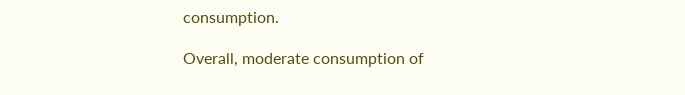consumption.

Overall, moderate consumption of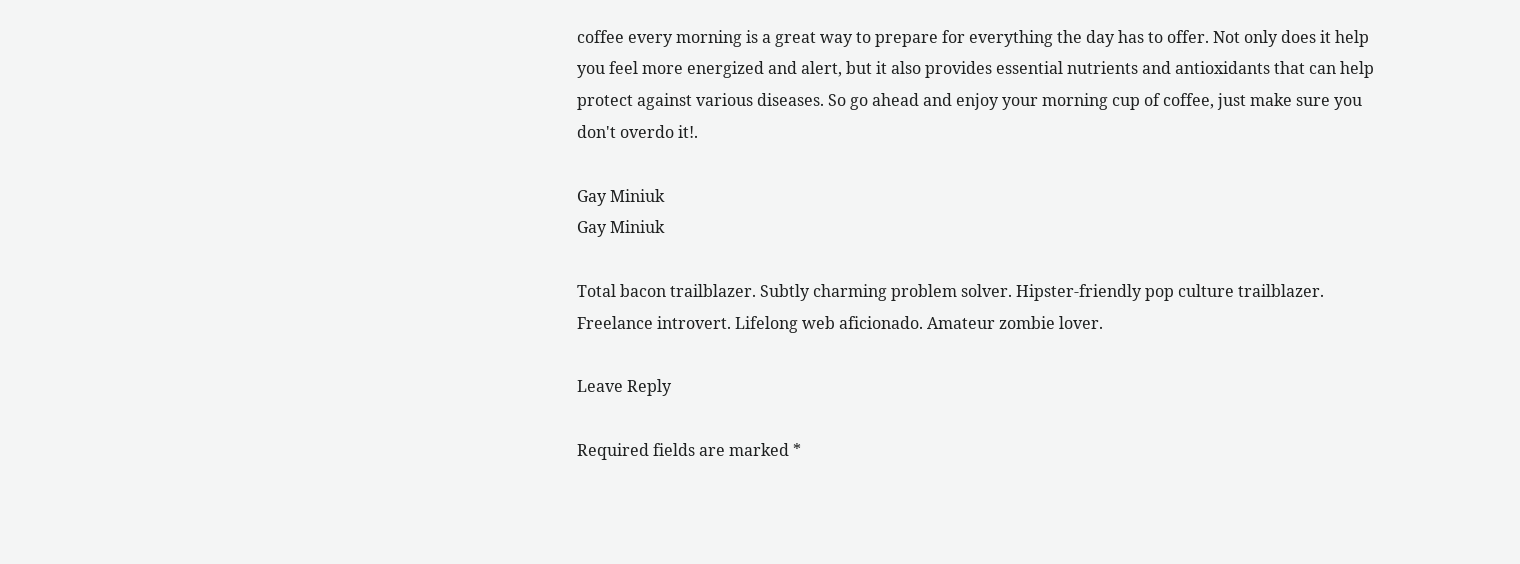coffee every morning is a great way to prepare for everything the day has to offer. Not only does it help you feel more energized and alert, but it also provides essential nutrients and antioxidants that can help protect against various diseases. So go ahead and enjoy your morning cup of coffee, just make sure you don't overdo it!.

Gay Miniuk
Gay Miniuk

Total bacon trailblazer. Subtly charming problem solver. Hipster-friendly pop culture trailblazer. Freelance introvert. Lifelong web aficionado. Amateur zombie lover.

Leave Reply

Required fields are marked *